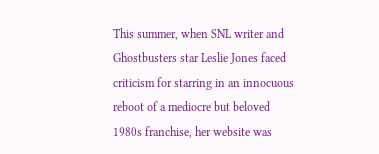This summer, when SNL writer and Ghostbusters star Leslie Jones faced criticism for starring in an innocuous reboot of a mediocre but beloved 1980s franchise, her website was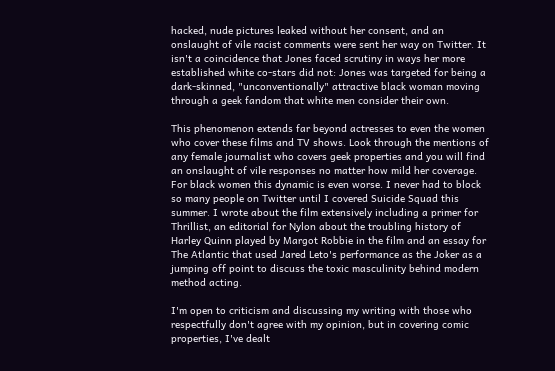hacked, nude pictures leaked without her consent, and an onslaught of vile racist comments were sent her way on Twitter. It isn't a coincidence that Jones faced scrutiny in ways her more established white co-stars did not: Jones was targeted for being a dark-skinned, "unconventionally" attractive black woman moving through a geek fandom that white men consider their own.

This phenomenon extends far beyond actresses to even the women who cover these films and TV shows. Look through the mentions of any female journalist who covers geek properties and you will find an onslaught of vile responses no matter how mild her coverage. For black women this dynamic is even worse. I never had to block so many people on Twitter until I covered Suicide Squad this summer. I wrote about the film extensively including a primer for Thrillist, an editorial for Nylon about the troubling history of Harley Quinn played by Margot Robbie in the film and an essay for The Atlantic that used Jared Leto's performance as the Joker as a jumping off point to discuss the toxic masculinity behind modern method acting.

I'm open to criticism and discussing my writing with those who respectfully don't agree with my opinion, but in covering comic properties, I've dealt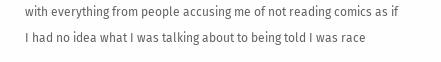with everything from people accusing me of not reading comics as if I had no idea what I was talking about to being told I was race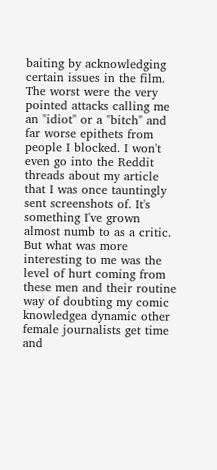baiting by acknowledging certain issues in the film. The worst were the very pointed attacks calling me an "idiot" or a "bitch" and far worse epithets from people I blocked. I won't even go into the Reddit threads about my article that I was once tauntingly sent screenshots of. It's something I've grown almost numb to as a critic. But what was more interesting to me was the level of hurt coming from these men and their routine way of doubting my comic knowledgea dynamic other female journalists get time and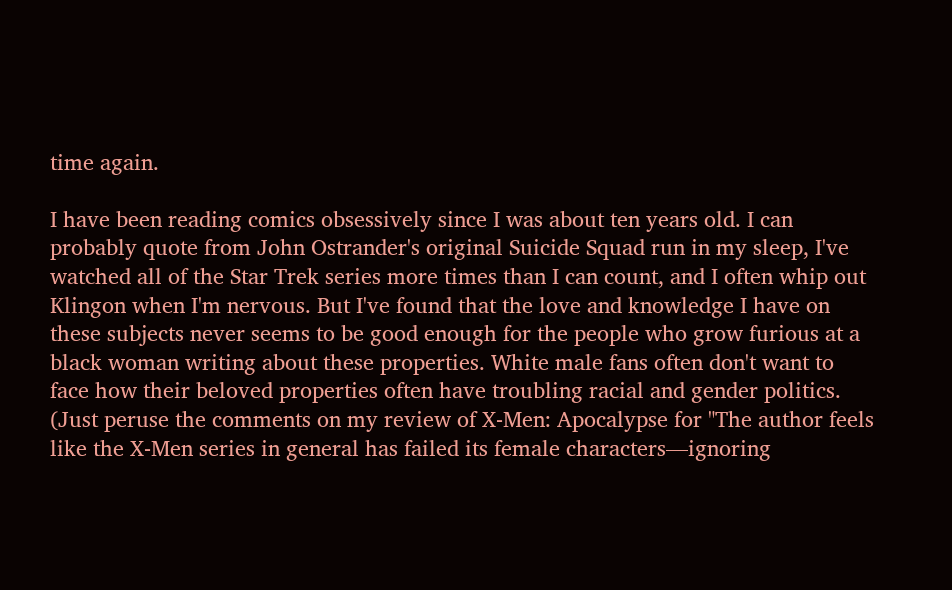time again.

I have been reading comics obsessively since I was about ten years old. I can probably quote from John Ostrander's original Suicide Squad run in my sleep, I've watched all of the Star Trek series more times than I can count, and I often whip out Klingon when I'm nervous. But I've found that the love and knowledge I have on these subjects never seems to be good enough for the people who grow furious at a black woman writing about these properties. White male fans often don't want to face how their beloved properties often have troubling racial and gender politics.  (Just peruse the comments on my review of X-Men: Apocalypse for "The author feels like the X-Men series in general has failed its female characters—ignoring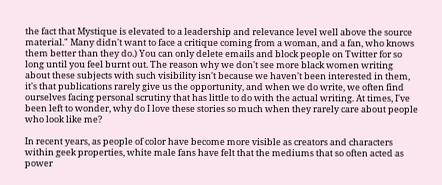the fact that Mystique is elevated to a leadership and relevance level well above the source material." Many didn't want to face a critique coming from a woman, and a fan, who knows them better than they do.) You can only delete emails and block people on Twitter for so long until you feel burnt out. The reason why we don't see more black women writing about these subjects with such visibility isn't because we haven't been interested in them, it's that publications rarely give us the opportunity, and when we do write, we often find ourselves facing personal scrutiny that has little to do with the actual writing. At times, I've been left to wonder, why do I love these stories so much when they rarely care about people who look like me?

In recent years, as people of color have become more visible as creators and characters within geek properties, white male fans have felt that the mediums that so often acted as power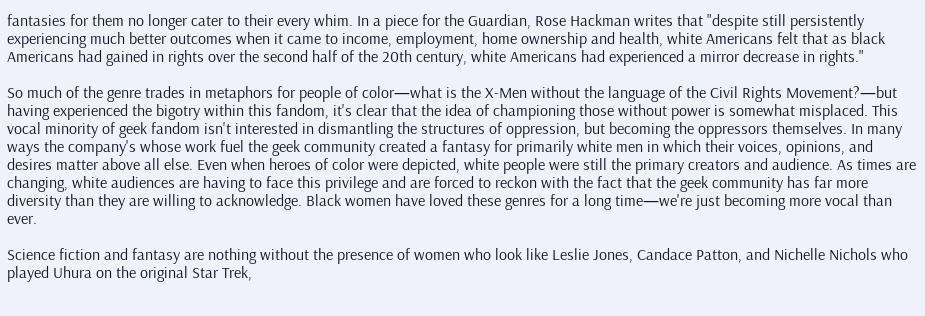fantasies for them no longer cater to their every whim. In a piece for the Guardian, Rose Hackman writes that "despite still persistently experiencing much better outcomes when it came to income, employment, home ownership and health, white Americans felt that as black Americans had gained in rights over the second half of the 20th century, white Americans had experienced a mirror decrease in rights."

So much of the genre trades in metaphors for people of color—what is the X-Men without the language of the Civil Rights Movement?—but having experienced the bigotry within this fandom, it's clear that the idea of championing those without power is somewhat misplaced. This vocal minority of geek fandom isn't interested in dismantling the structures of oppression, but becoming the oppressors themselves. In many ways the company's whose work fuel the geek community created a fantasy for primarily white men in which their voices, opinions, and desires matter above all else. Even when heroes of color were depicted, white people were still the primary creators and audience. As times are changing, white audiences are having to face this privilege and are forced to reckon with the fact that the geek community has far more diversity than they are willing to acknowledge. Black women have loved these genres for a long time—we're just becoming more vocal than ever.

Science fiction and fantasy are nothing without the presence of women who look like Leslie Jones, Candace Patton, and Nichelle Nichols who played Uhura on the original Star Trek,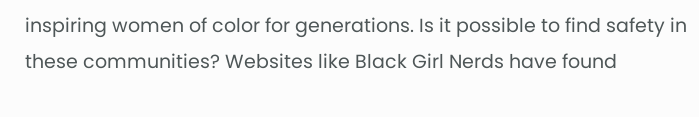inspiring women of color for generations. Is it possible to find safety in these communities? Websites like Black Girl Nerds have found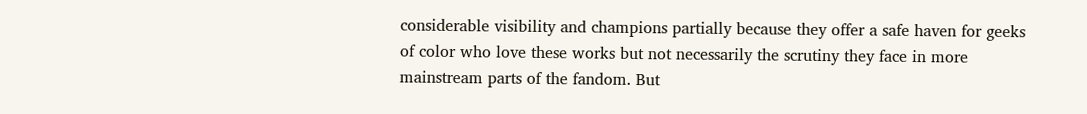considerable visibility and champions partially because they offer a safe haven for geeks of color who love these works but not necessarily the scrutiny they face in more mainstream parts of the fandom. But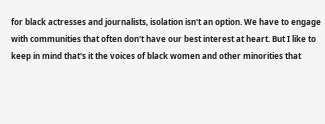for black actresses and journalists, isolation isn't an option. We have to engage with communities that often don't have our best interest at heart. But I like to keep in mind that's it the voices of black women and other minorities that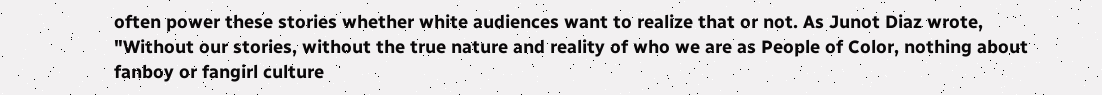often power these stories whether white audiences want to realize that or not. As Junot Diaz wrote, "Without our stories, without the true nature and reality of who we are as People of Color, nothing about fanboy or fangirl culture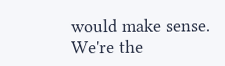would make sense. We're the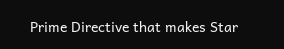Prime Directive that makes Star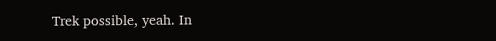Trek possible, yeah. In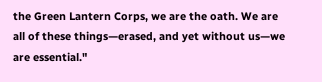the Green Lantern Corps, we are the oath. We are all of these things—erased, and yet without us—we are essential."